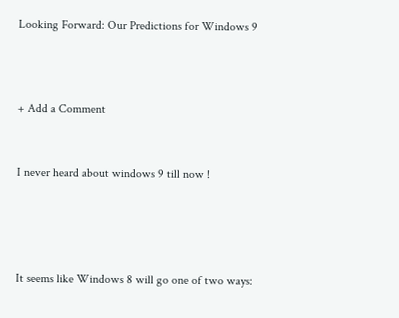Looking Forward: Our Predictions for Windows 9



+ Add a Comment


I never heard about windows 9 till now !




It seems like Windows 8 will go one of two ways: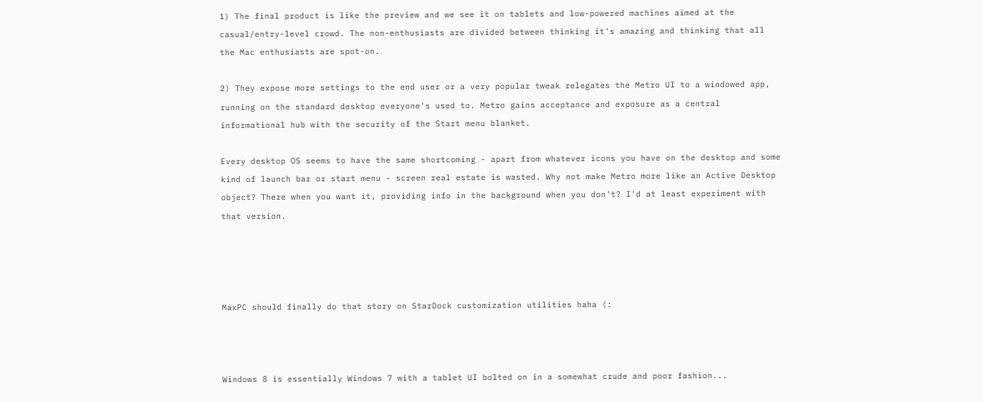1) The final product is like the preview and we see it on tablets and low-powered machines aimed at the casual/entry-level crowd. The non-enthusiasts are divided between thinking it's amazing and thinking that all the Mac enthusiasts are spot-on.

2) They expose more settings to the end user or a very popular tweak relegates the Metro UI to a windowed app, running on the standard desktop everyone's used to. Metro gains acceptance and exposure as a central informational hub with the security of the Start menu blanket.

Every desktop OS seems to have the same shortcoming - apart from whatever icons you have on the desktop and some kind of launch bar or start menu - screen real estate is wasted. Why not make Metro more like an Active Desktop object? There when you want it, providing info in the background when you don't? I'd at least experiment with that version.




MaxPC should finally do that story on StarDock customization utilities haha (:



Windows 8 is essentially Windows 7 with a tablet UI bolted on in a somewhat crude and poor fashion...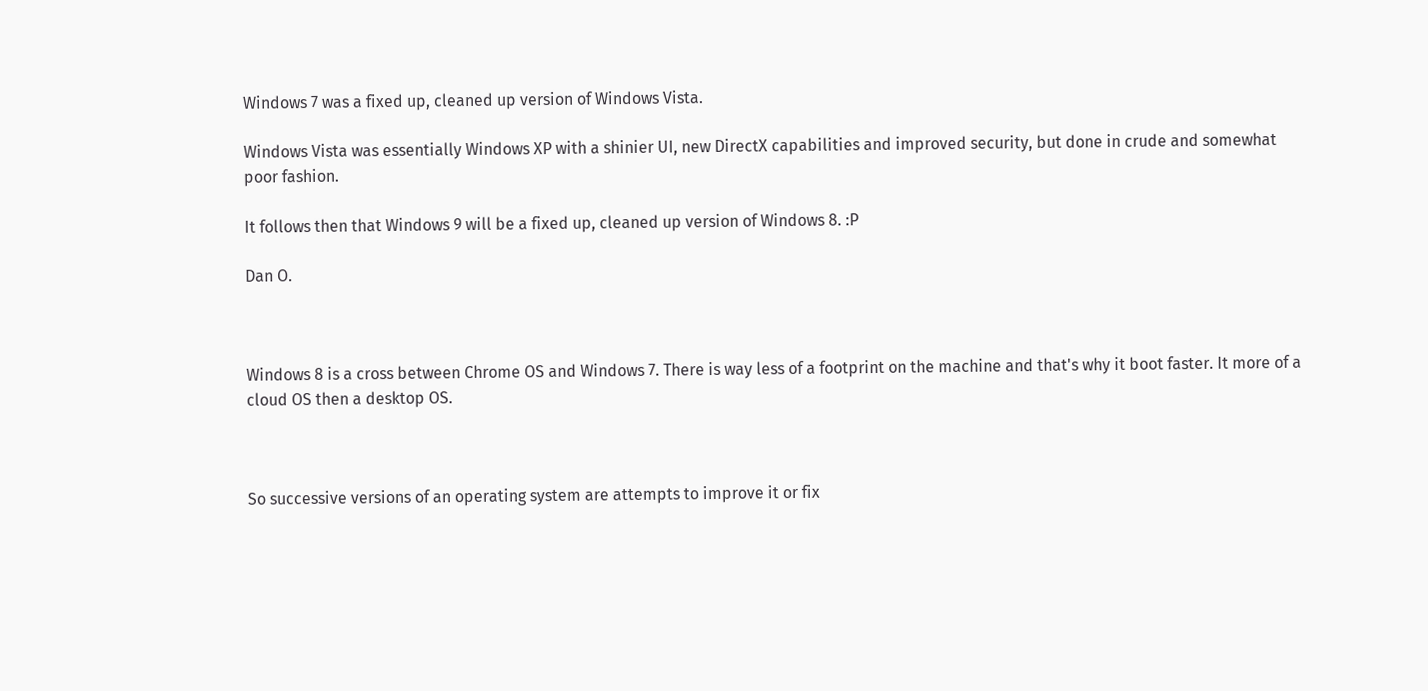Windows 7 was a fixed up, cleaned up version of Windows Vista.

Windows Vista was essentially Windows XP with a shinier UI, new DirectX capabilities and improved security, but done in crude and somewhat poor fashion.

It follows then that Windows 9 will be a fixed up, cleaned up version of Windows 8. :P

Dan O.



Windows 8 is a cross between Chrome OS and Windows 7. There is way less of a footprint on the machine and that's why it boot faster. It more of a cloud OS then a desktop OS.



So successive versions of an operating system are attempts to improve it or fix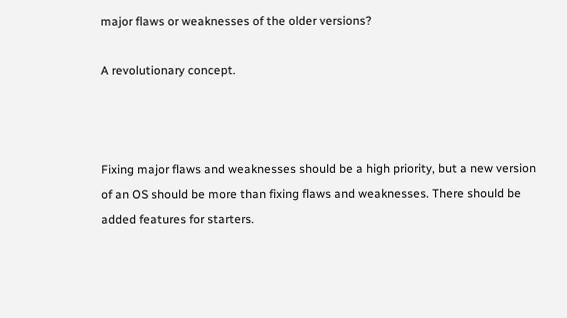major flaws or weaknesses of the older versions?

A revolutionary concept.



Fixing major flaws and weaknesses should be a high priority, but a new version of an OS should be more than fixing flaws and weaknesses. There should be added features for starters.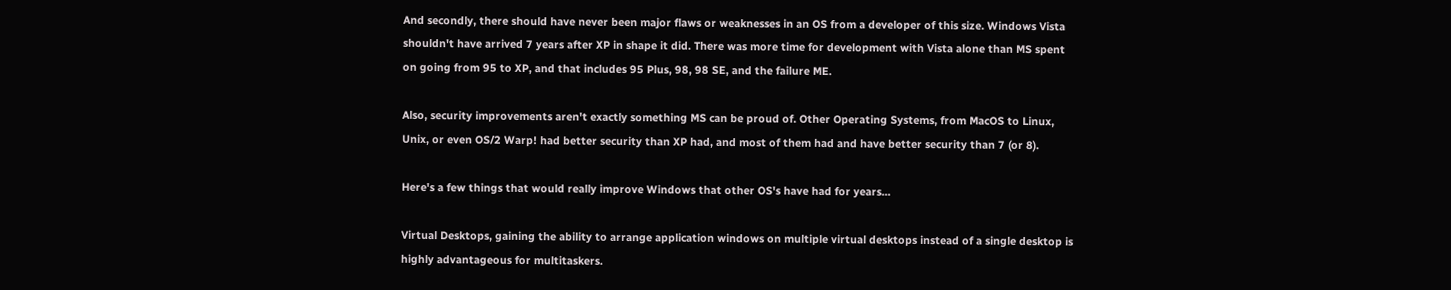And secondly, there should have never been major flaws or weaknesses in an OS from a developer of this size. Windows Vista shouldn't have arrived 7 years after XP in shape it did. There was more time for development with Vista alone than MS spent on going from 95 to XP, and that includes 95 Plus, 98, 98 SE, and the failure ME.

Also, security improvements aren't exactly something MS can be proud of. Other Operating Systems, from MacOS to Linux, Unix, or even OS/2 Warp! had better security than XP had, and most of them had and have better security than 7 (or 8).

Here's a few things that would really improve Windows that other OS's have had for years...

Virtual Desktops, gaining the ability to arrange application windows on multiple virtual desktops instead of a single desktop is highly advantageous for multitaskers.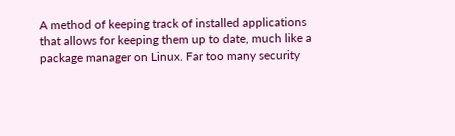A method of keeping track of installed applications that allows for keeping them up to date, much like a package manager on Linux. Far too many security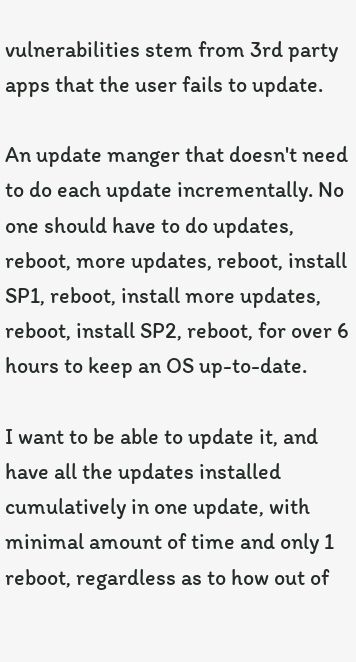vulnerabilities stem from 3rd party apps that the user fails to update.

An update manger that doesn't need to do each update incrementally. No one should have to do updates, reboot, more updates, reboot, install SP1, reboot, install more updates, reboot, install SP2, reboot, for over 6 hours to keep an OS up-to-date.

I want to be able to update it, and have all the updates installed cumulatively in one update, with minimal amount of time and only 1 reboot, regardless as to how out of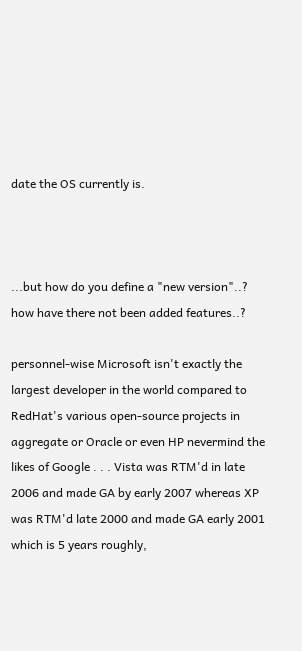date the OS currently is.



...but how do you define a "new version"..? how have there not been added features..?

personnel-wise Microsoft isn't exactly the largest developer in the world compared to RedHat's various open-source projects in aggregate or Oracle or even HP nevermind the likes of Google . . . Vista was RTM'd in late 2006 and made GA by early 2007 whereas XP was RTM'd late 2000 and made GA early 2001 which is 5 years roughly,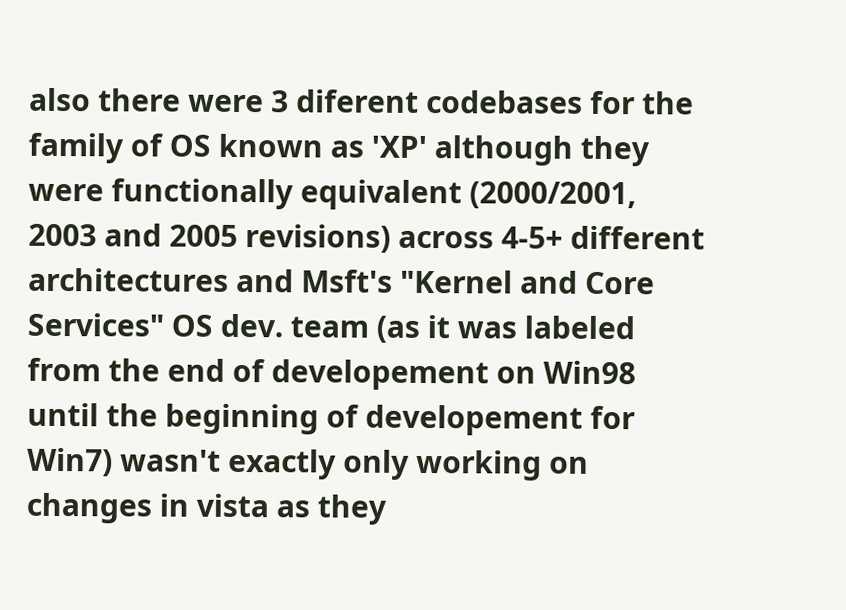also there were 3 diferent codebases for the family of OS known as 'XP' although they were functionally equivalent (2000/2001, 2003 and 2005 revisions) across 4-5+ different architectures and Msft's "Kernel and Core Services" OS dev. team (as it was labeled from the end of developement on Win98 until the beginning of developement for Win7) wasn't exactly only working on changes in vista as they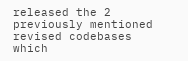released the 2 previously mentioned revised codebases which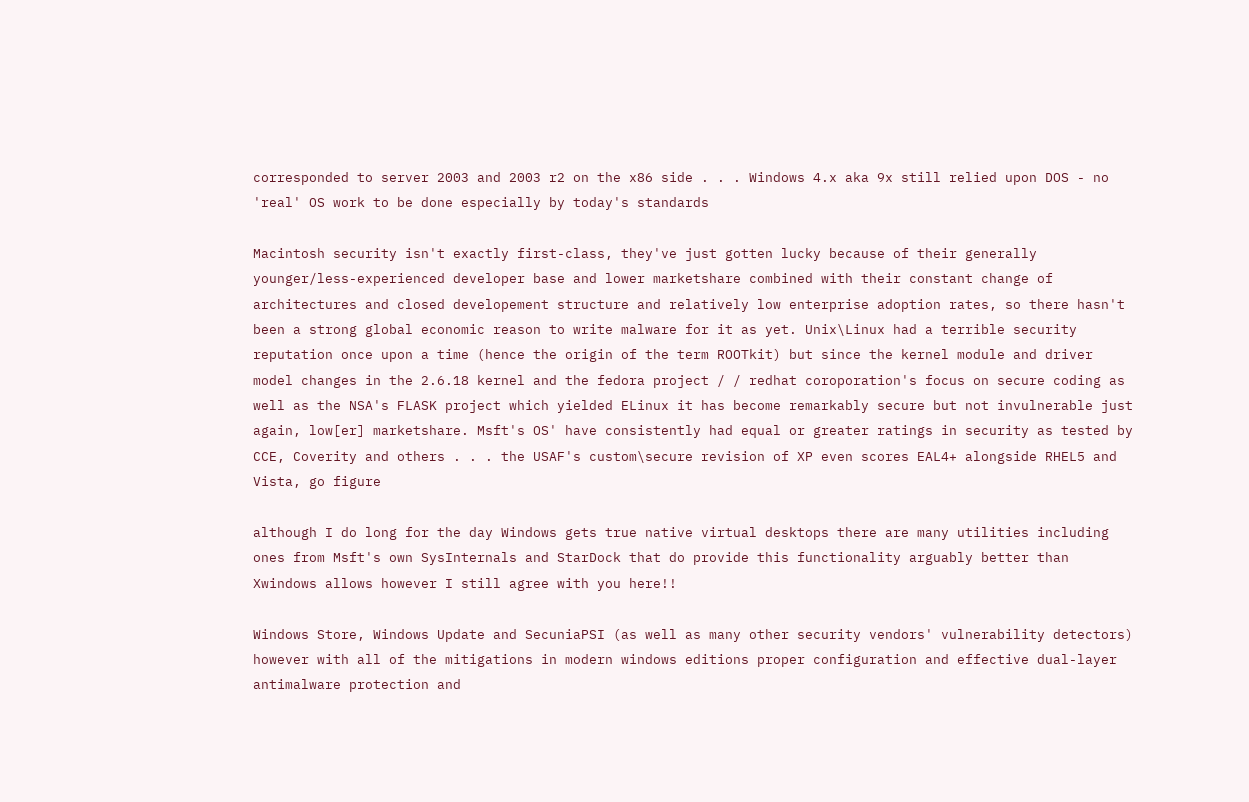corresponded to server 2003 and 2003 r2 on the x86 side . . . Windows 4.x aka 9x still relied upon DOS - no 'real' OS work to be done especially by today's standards

Macintosh security isn't exactly first-class, they've just gotten lucky because of their generally younger/less-experienced developer base and lower marketshare combined with their constant change of architectures and closed developement structure and relatively low enterprise adoption rates, so there hasn't been a strong global economic reason to write malware for it as yet. Unix\Linux had a terrible security reputation once upon a time (hence the origin of the term ROOTkit) but since the kernel module and driver model changes in the 2.6.18 kernel and the fedora project / / redhat coroporation's focus on secure coding as well as the NSA's FLASK project which yielded ELinux it has become remarkably secure but not invulnerable just again, low[er] marketshare. Msft's OS' have consistently had equal or greater ratings in security as tested by CCE, Coverity and others . . . the USAF's custom\secure revision of XP even scores EAL4+ alongside RHEL5 and Vista, go figure

although I do long for the day Windows gets true native virtual desktops there are many utilities including ones from Msft's own SysInternals and StarDock that do provide this functionality arguably better than Xwindows allows however I still agree with you here!!

Windows Store, Windows Update and SecuniaPSI (as well as many other security vendors' vulnerability detectors) however with all of the mitigations in modern windows editions proper configuration and effective dual-layer antimalware protection and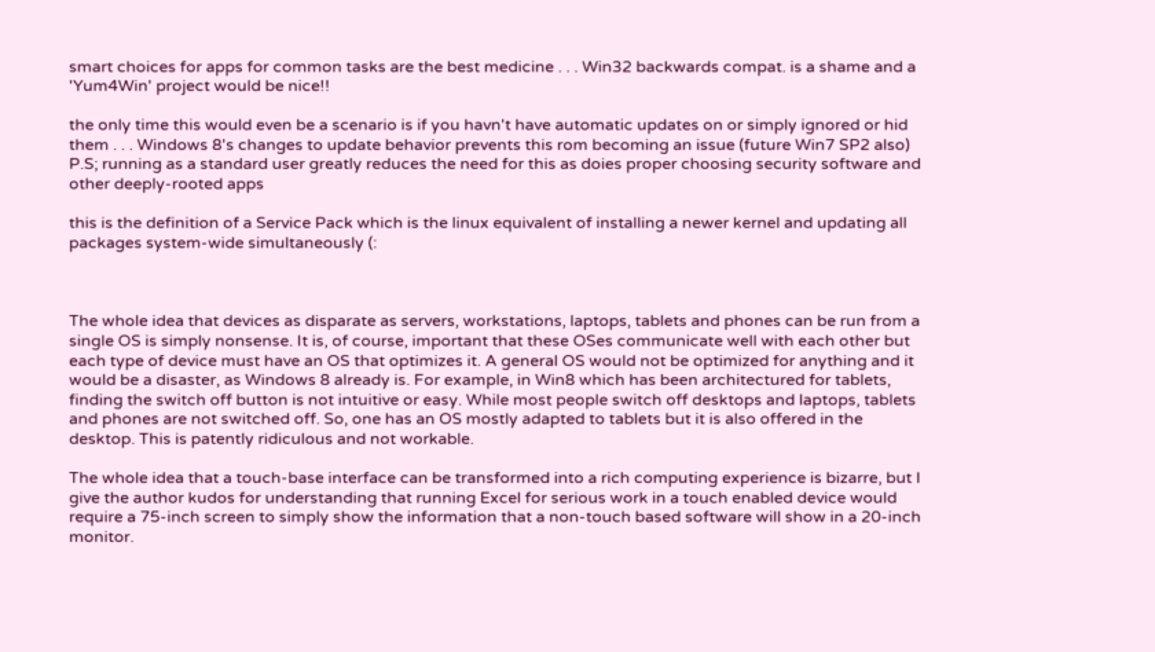smart choices for apps for common tasks are the best medicine . . . Win32 backwards compat. is a shame and a 'Yum4Win' project would be nice!!

the only time this would even be a scenario is if you havn't have automatic updates on or simply ignored or hid them . . . Windows 8's changes to update behavior prevents this rom becoming an issue (future Win7 SP2 also) P.S; running as a standard user greatly reduces the need for this as doies proper choosing security software and other deeply-rooted apps

this is the definition of a Service Pack which is the linux equivalent of installing a newer kernel and updating all packages system-wide simultaneously (:



The whole idea that devices as disparate as servers, workstations, laptops, tablets and phones can be run from a single OS is simply nonsense. It is, of course, important that these OSes communicate well with each other but each type of device must have an OS that optimizes it. A general OS would not be optimized for anything and it would be a disaster, as Windows 8 already is. For example, in Win8 which has been architectured for tablets, finding the switch off button is not intuitive or easy. While most people switch off desktops and laptops, tablets and phones are not switched off. So, one has an OS mostly adapted to tablets but it is also offered in the desktop. This is patently ridiculous and not workable.

The whole idea that a touch-base interface can be transformed into a rich computing experience is bizarre, but I give the author kudos for understanding that running Excel for serious work in a touch enabled device would require a 75-inch screen to simply show the information that a non-touch based software will show in a 20-inch monitor.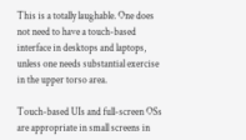This is a totally laughable. One does not need to have a touch-based interface in desktops and laptops, unless one needs substantial exercise in the upper torso area.

Touch-based UIs and full-screen OSs are appropriate in small screens in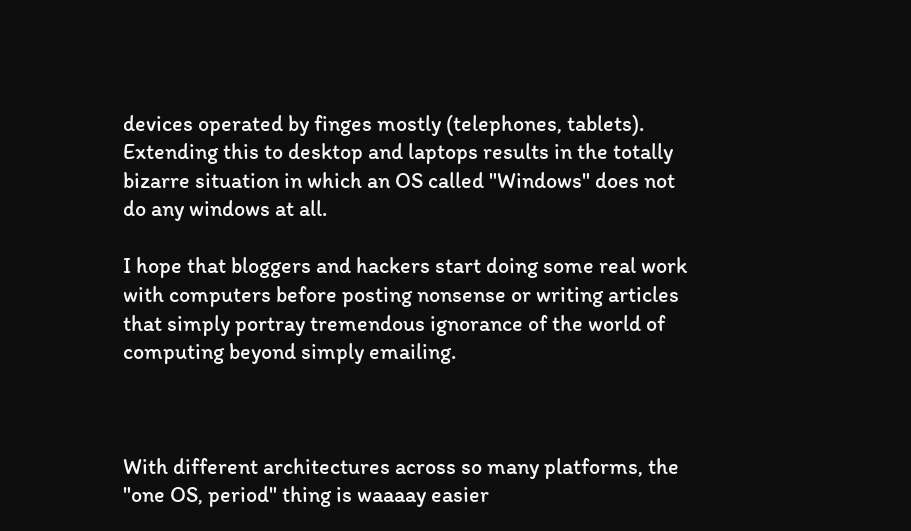devices operated by finges mostly (telephones, tablets). Extending this to desktop and laptops results in the totally bizarre situation in which an OS called "Windows" does not do any windows at all.

I hope that bloggers and hackers start doing some real work with computers before posting nonsense or writing articles that simply portray tremendous ignorance of the world of computing beyond simply emailing.



With different architectures across so many platforms, the "one OS, period" thing is waaaay easier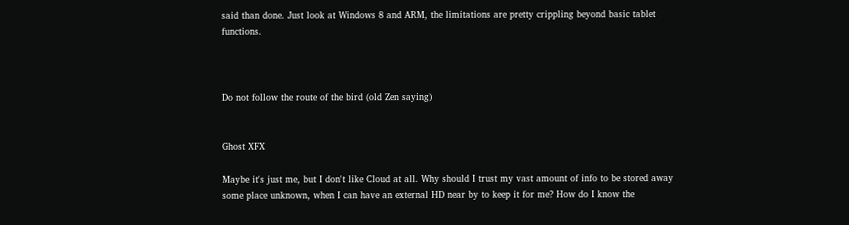said than done. Just look at Windows 8 and ARM, the limitations are pretty crippling beyond basic tablet functions.



Do not follow the route of the bird (old Zen saying)


Ghost XFX

Maybe it's just me, but I don't like Cloud at all. Why should I trust my vast amount of info to be stored away some place unknown, when I can have an external HD near by to keep it for me? How do I know the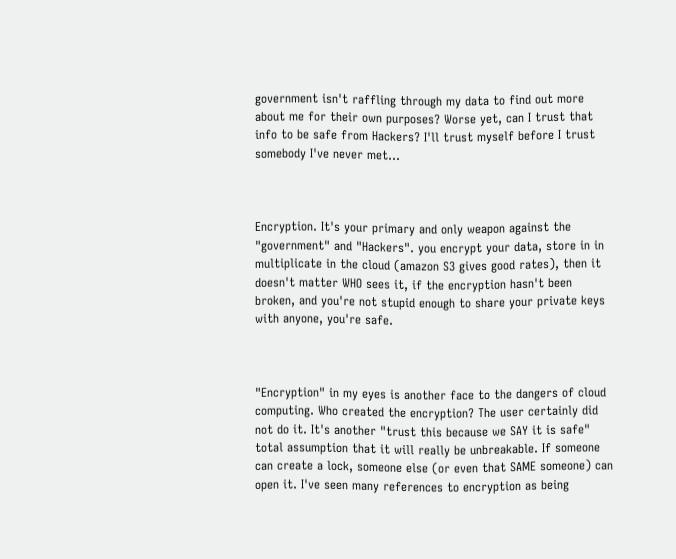government isn't raffling through my data to find out more about me for their own purposes? Worse yet, can I trust that info to be safe from Hackers? I'll trust myself before I trust somebody I've never met...



Encryption. It's your primary and only weapon against the "government" and "Hackers". you encrypt your data, store in in multiplicate in the cloud (amazon S3 gives good rates), then it doesn't matter WHO sees it, if the encryption hasn't been broken, and you're not stupid enough to share your private keys with anyone, you're safe.



"Encryption" in my eyes is another face to the dangers of cloud computing. Who created the encryption? The user certainly did not do it. It's another "trust this because we SAY it is safe" total assumption that it will really be unbreakable. If someone can create a lock, someone else (or even that SAME someone) can open it. I've seen many references to encryption as being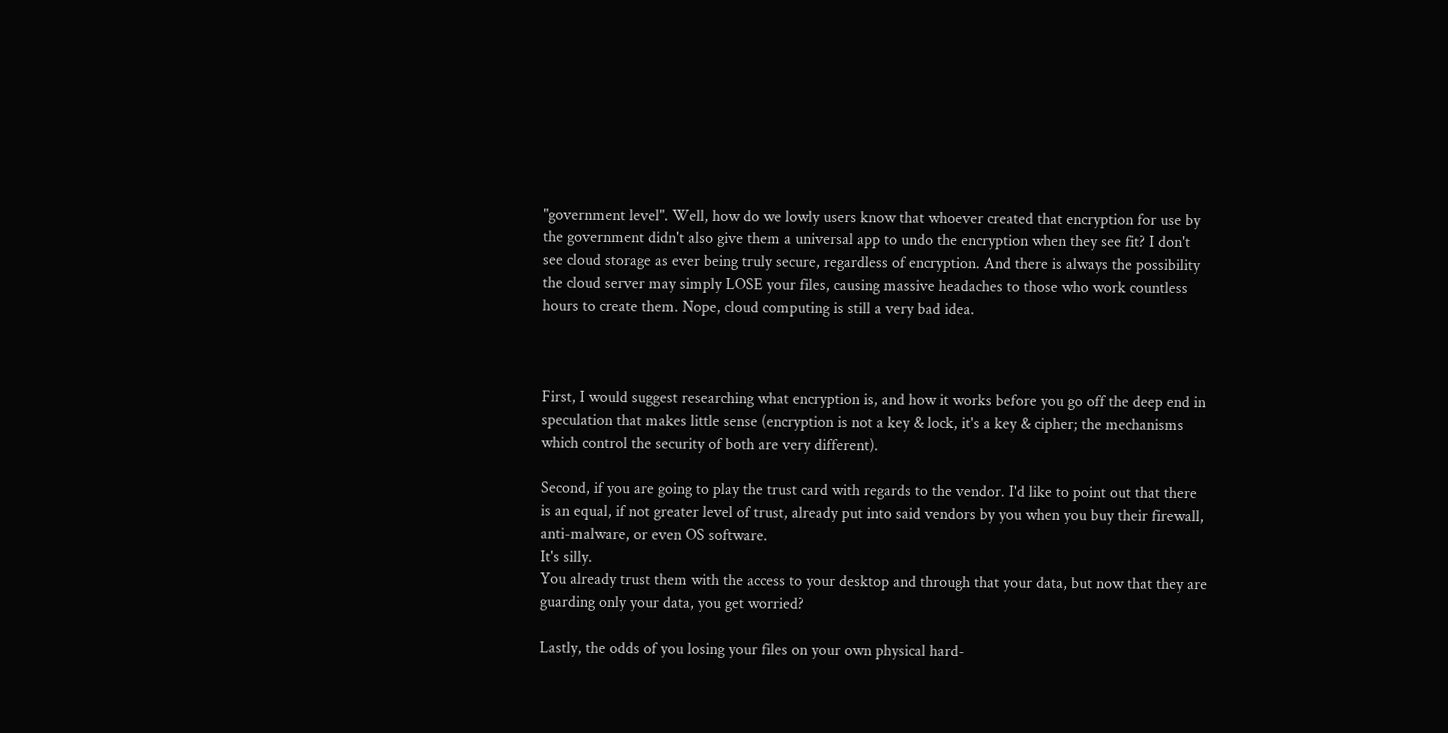"government level". Well, how do we lowly users know that whoever created that encryption for use by the government didn't also give them a universal app to undo the encryption when they see fit? I don't see cloud storage as ever being truly secure, regardless of encryption. And there is always the possibility the cloud server may simply LOSE your files, causing massive headaches to those who work countless hours to create them. Nope, cloud computing is still a very bad idea.



First, I would suggest researching what encryption is, and how it works before you go off the deep end in speculation that makes little sense (encryption is not a key & lock, it's a key & cipher; the mechanisms which control the security of both are very different).

Second, if you are going to play the trust card with regards to the vendor. I'd like to point out that there is an equal, if not greater level of trust, already put into said vendors by you when you buy their firewall, anti-malware, or even OS software.
It's silly.
You already trust them with the access to your desktop and through that your data, but now that they are guarding only your data, you get worried?

Lastly, the odds of you losing your files on your own physical hard-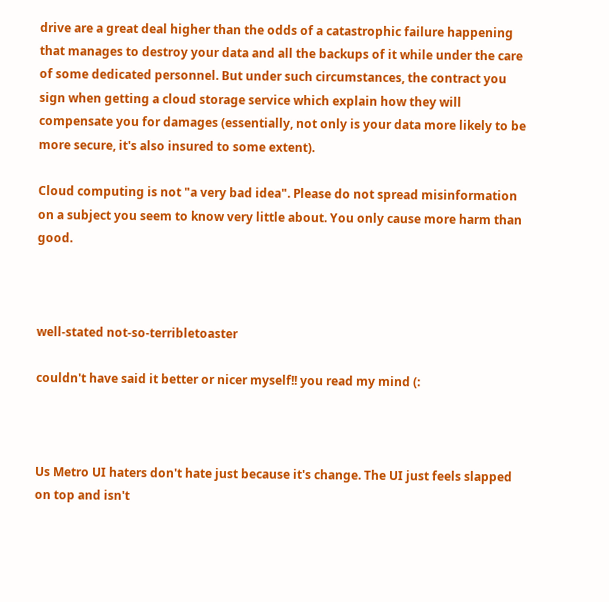drive are a great deal higher than the odds of a catastrophic failure happening that manages to destroy your data and all the backups of it while under the care of some dedicated personnel. But under such circumstances, the contract you sign when getting a cloud storage service which explain how they will compensate you for damages (essentially, not only is your data more likely to be more secure, it's also insured to some extent).

Cloud computing is not "a very bad idea". Please do not spread misinformation on a subject you seem to know very little about. You only cause more harm than good.



well-stated not-so-terribletoaster

couldn't have said it better or nicer myself!! you read my mind (:



Us Metro UI haters don't hate just because it's change. The UI just feels slapped on top and isn't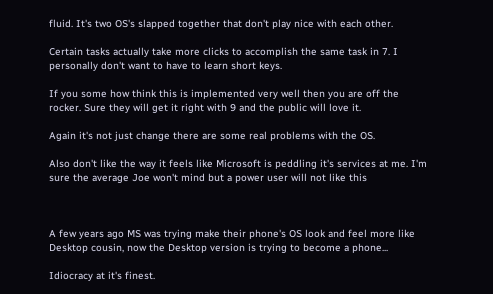fluid. It's two OS's slapped together that don't play nice with each other.

Certain tasks actually take more clicks to accomplish the same task in 7. I personally don't want to have to learn short keys.

If you some how think this is implemented very well then you are off the rocker. Sure they will get it right with 9 and the public will love it.

Again it's not just change there are some real problems with the OS.

Also don't like the way it feels like Microsoft is peddling it's services at me. I'm sure the average Joe won't mind but a power user will not like this



A few years ago MS was trying make their phone's OS look and feel more like Desktop cousin, now the Desktop version is trying to become a phone...

Idiocracy at it's finest.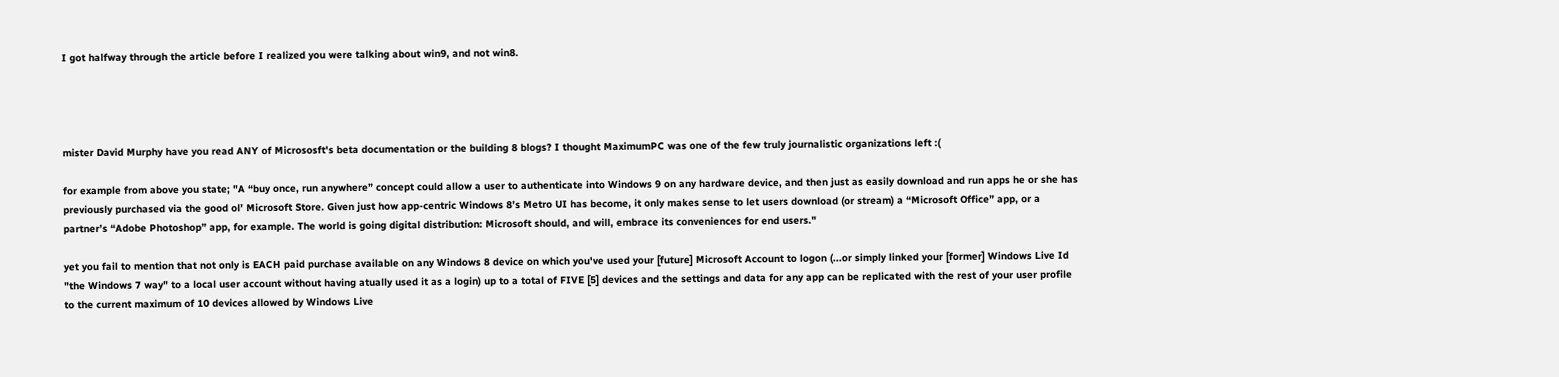I got halfway through the article before I realized you were talking about win9, and not win8.




mister David Murphy have you read ANY of Micrososft's beta documentation or the building 8 blogs? I thought MaximumPC was one of the few truly journalistic organizations left :(

for example from above you state; "A “buy once, run anywhere” concept could allow a user to authenticate into Windows 9 on any hardware device, and then just as easily download and run apps he or she has previously purchased via the good ol’ Microsoft Store. Given just how app-centric Windows 8’s Metro UI has become, it only makes sense to let users download (or stream) a “Microsoft Office” app, or a partner’s “Adobe Photoshop” app, for example. The world is going digital distribution: Microsoft should, and will, embrace its conveniences for end users."

yet you fail to mention that not only is EACH paid purchase available on any Windows 8 device on which you've used your [future] Microsoft Account to logon (...or simply linked your [former] Windows Live Id "the Windows 7 way" to a local user account without having atually used it as a login) up to a total of FIVE [5] devices and the settings and data for any app can be replicated with the rest of your user profile to the current maximum of 10 devices allowed by Windows Live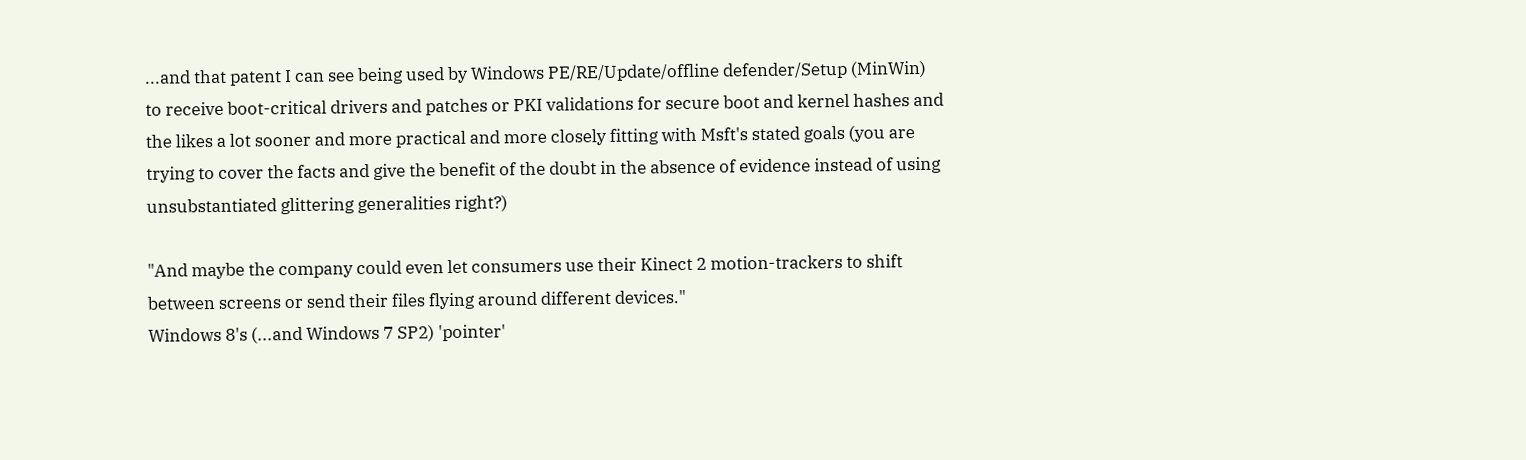...and that patent I can see being used by Windows PE/RE/Update/offline defender/Setup (MinWin) to receive boot-critical drivers and patches or PKI validations for secure boot and kernel hashes and the likes a lot sooner and more practical and more closely fitting with Msft's stated goals (you are trying to cover the facts and give the benefit of the doubt in the absence of evidence instead of using unsubstantiated glittering generalities right?)

"And maybe the company could even let consumers use their Kinect 2 motion-trackers to shift between screens or send their files flying around different devices."
Windows 8's (...and Windows 7 SP2) 'pointer'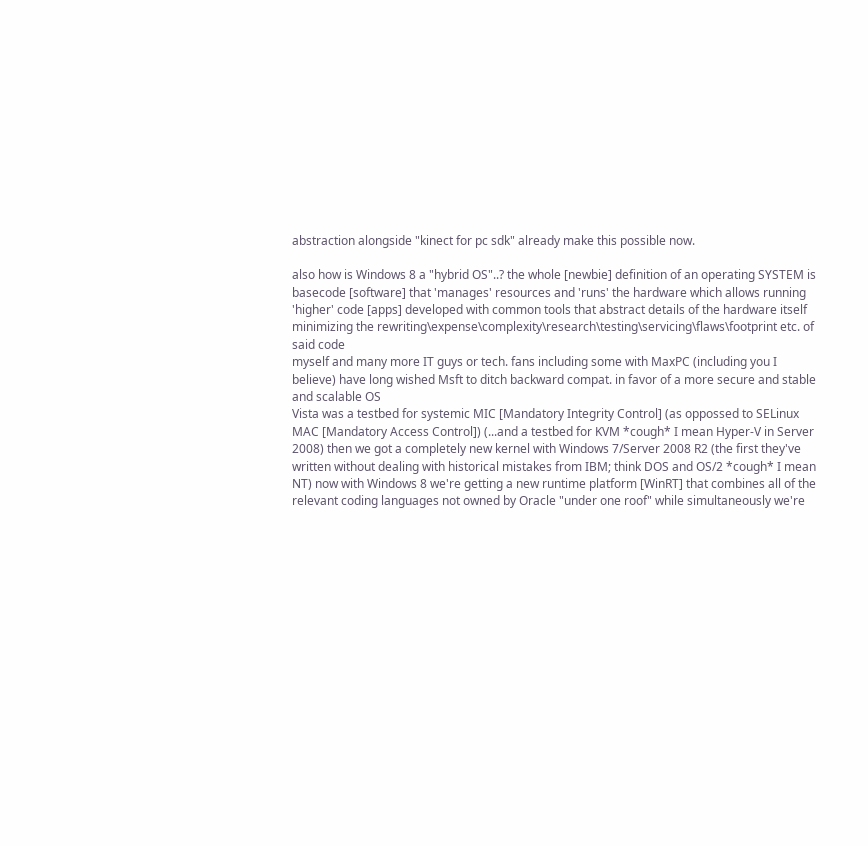abstraction alongside "kinect for pc sdk" already make this possible now.

also how is Windows 8 a "hybrid OS"..? the whole [newbie] definition of an operating SYSTEM is basecode [software] that 'manages' resources and 'runs' the hardware which allows running 'higher' code [apps] developed with common tools that abstract details of the hardware itself minimizing the rewriting\expense\complexity\research\testing\servicing\flaws\footprint etc. of said code
myself and many more IT guys or tech. fans including some with MaxPC (including you I believe) have long wished Msft to ditch backward compat. in favor of a more secure and stable and scalable OS
Vista was a testbed for systemic MIC [Mandatory Integrity Control] (as oppossed to SELinux MAC [Mandatory Access Control]) (...and a testbed for KVM *cough* I mean Hyper-V in Server 2008) then we got a completely new kernel with Windows 7/Server 2008 R2 (the first they've written without dealing with historical mistakes from IBM; think DOS and OS/2 *cough* I mean NT) now with Windows 8 we're getting a new runtime platform [WinRT] that combines all of the relevant coding languages not owned by Oracle "under one roof" while simultaneously we're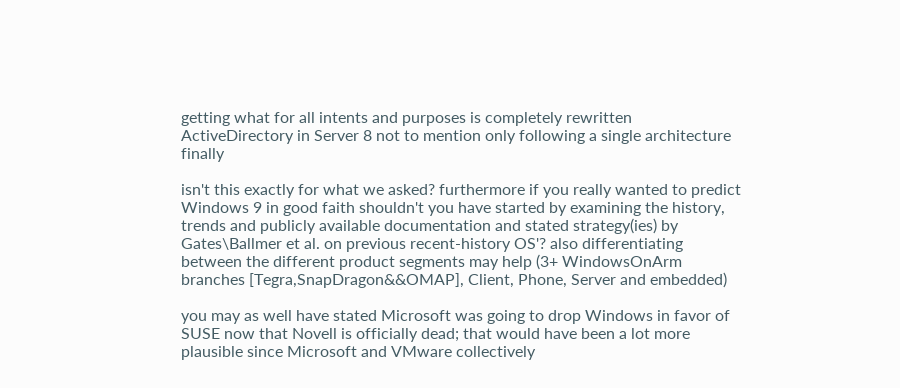getting what for all intents and purposes is completely rewritten ActiveDirectory in Server 8 not to mention only following a single architecture finally

isn't this exactly for what we asked? furthermore if you really wanted to predict Windows 9 in good faith shouldn't you have started by examining the history, trends and publicly available documentation and stated strategy(ies) by Gates\Ballmer et al. on previous recent-history OS'? also differentiating between the different product segments may help (3+ WindowsOnArm branches [Tegra,SnapDragon&&OMAP], Client, Phone, Server and embedded)

you may as well have stated Microsoft was going to drop Windows in favor of SUSE now that Novell is officially dead; that would have been a lot more plausible since Microsoft and VMware collectively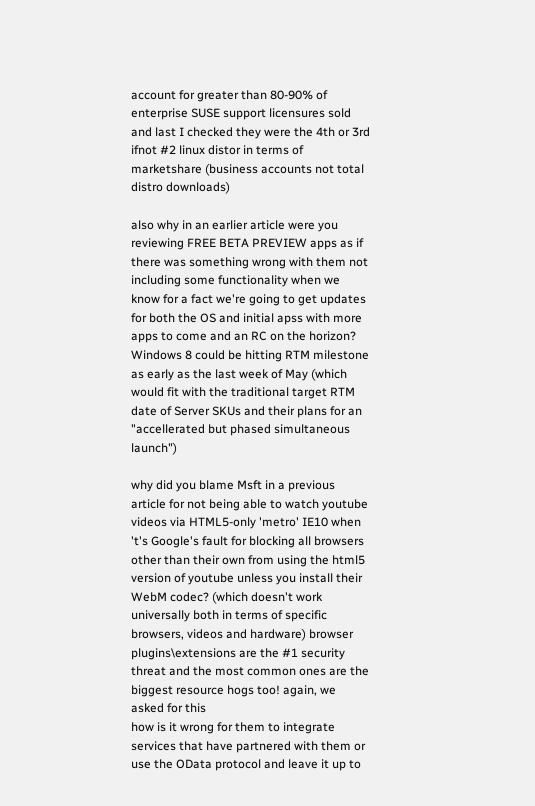account for greater than 80-90% of enterprise SUSE support licensures sold and last I checked they were the 4th or 3rd ifnot #2 linux distor in terms of marketshare (business accounts not total distro downloads)

also why in an earlier article were you reviewing FREE BETA PREVIEW apps as if there was something wrong with them not including some functionality when we know for a fact we're going to get updates for both the OS and initial apss with more apps to come and an RC on the horizon? Windows 8 could be hitting RTM milestone as early as the last week of May (which would fit with the traditional target RTM date of Server SKUs and their plans for an "accellerated but phased simultaneous launch")

why did you blame Msft in a previous article for not being able to watch youtube videos via HTML5-only 'metro' IE10 when 't's Google's fault for blocking all browsers other than their own from using the html5 version of youtube unless you install their WebM codec? (which doesn't work universally both in terms of specific browsers, videos and hardware) browser plugins\extensions are the #1 security threat and the most common ones are the biggest resource hogs too! again, we asked for this
how is it wrong for them to integrate services that have partnered with them or use the OData protocol and leave it up to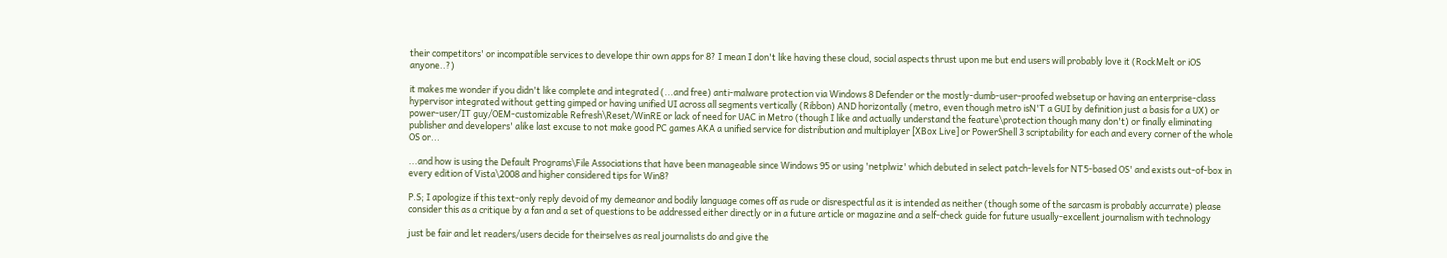their competitors' or incompatible services to develope thir own apps for 8? I mean I don't like having these cloud, social aspects thrust upon me but end users will probably love it (RockMelt or iOS anyone..?)

it makes me wonder if you didn't like complete and integrated (...and free) anti-malware protection via Windows 8 Defender or the mostly-dumb-user-proofed websetup or having an enterprise-class hypervisor integrated without getting gimped or having unified UI across all segments vertically (Ribbon) AND horizontally (metro, even though metro isN'T a GUI by definition just a basis for a UX) or power-user/IT guy/OEM-customizable Refresh\Reset/WinRE or lack of need for UAC in Metro (though I like and actually understand the feature\protection though many don't) or finally eliminating publisher and developers' alike last excuse to not make good PC games AKA a unified service for distribution and multiplayer [XBox Live] or PowerShell 3 scriptability for each and every corner of the whole OS or...

...and how is using the Default Programs\File Associations that have been manageable since Windows 95 or using 'netplwiz' which debuted in select patch-levels for NT5-based OS' and exists out-of-box in every edition of Vista\2008 and higher considered tips for Win8?

P.S; I apologize if this text-only reply devoid of my demeanor and bodily language comes off as rude or disrespectful as it is intended as neither (though some of the sarcasm is probably accurrate) please consider this as a critique by a fan and a set of questions to be addressed either directly or in a future article or magazine and a self-check guide for future usually-excellent journalism with technology

just be fair and let readers/users decide for theirselves as real journalists do and give the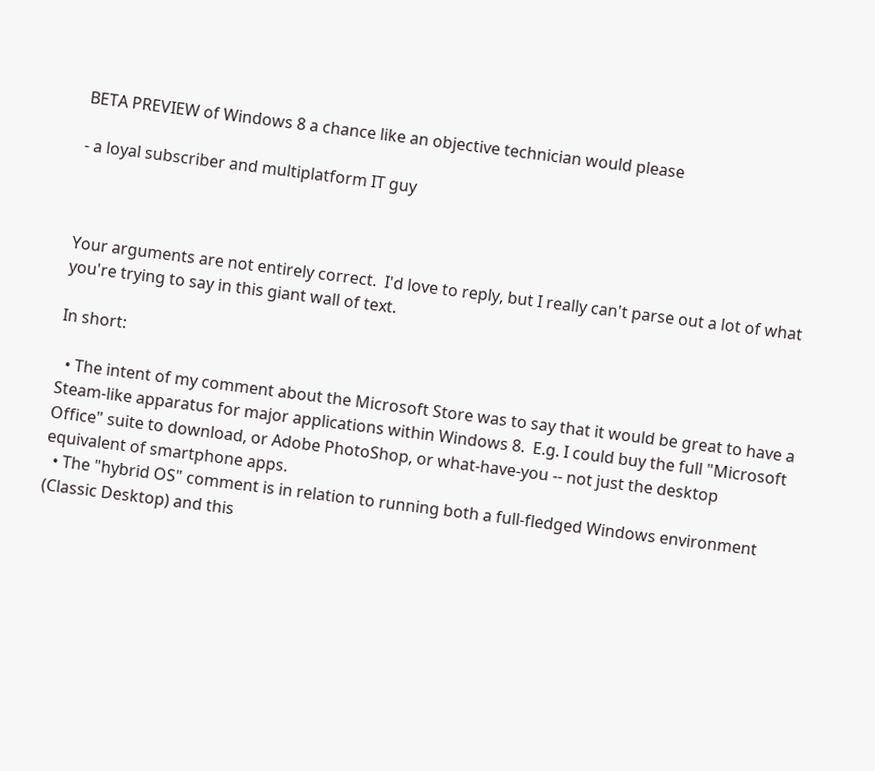BETA PREVIEW of Windows 8 a chance like an objective technician would please

- a loyal subscriber and multiplatform IT guy



Your arguments are not entirely correct.  I'd love to reply, but I really can't parse out a lot of what you're trying to say in this giant wall of text.

In short:

  • The intent of my comment about the Microsoft Store was to say that it would be great to have a Steam-like apparatus for major applications within Windows 8.  E.g. I could buy the full "Microsoft Office" suite to download, or Adobe PhotoShop, or what-have-you -- not just the desktop equivalent of smartphone apps.
  • The "hybrid OS" comment is in relation to running both a full-fledged Windows environment (Classic Desktop) and this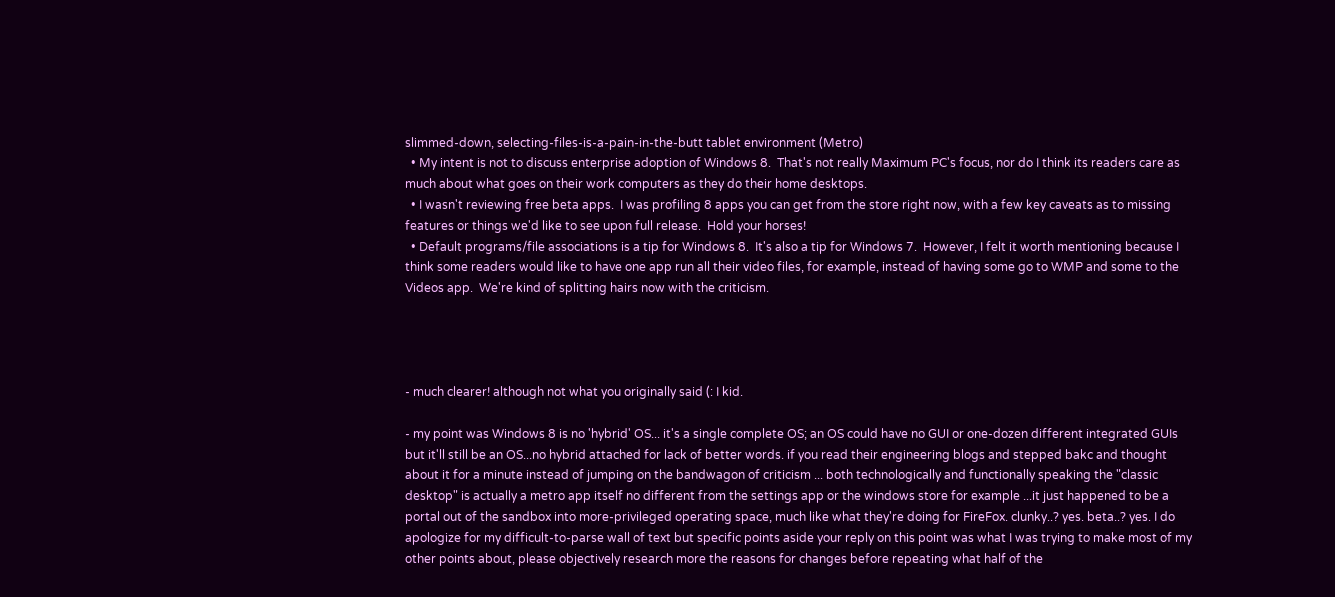slimmed-down, selecting-files-is-a-pain-in-the-butt tablet environment (Metro)
  • My intent is not to discuss enterprise adoption of Windows 8.  That's not really Maximum PC's focus, nor do I think its readers care as much about what goes on their work computers as they do their home desktops.
  • I wasn't reviewing free beta apps.  I was profiling 8 apps you can get from the store right now, with a few key caveats as to missing features or things we'd like to see upon full release.  Hold your horses!
  • Default programs/file associations is a tip for Windows 8.  It's also a tip for Windows 7.  However, I felt it worth mentioning because I think some readers would like to have one app run all their video files, for example, instead of having some go to WMP and some to the Videos app.  We're kind of splitting hairs now with the criticism.




- much clearer! although not what you originally said (: I kid.

- my point was Windows 8 is no 'hybrid' OS... it's a single complete OS; an OS could have no GUI or one-dozen different integrated GUIs but it'll still be an OS...no hybrid attached for lack of better words. if you read their engineering blogs and stepped bakc and thought about it for a minute instead of jumping on the bandwagon of criticism ... both technologically and functionally speaking the "classic desktop" is actually a metro app itself no different from the settings app or the windows store for example ...it just happened to be a portal out of the sandbox into more-privileged operating space, much like what they're doing for FireFox. clunky..? yes. beta..? yes. I do apologize for my difficult-to-parse wall of text but specific points aside your reply on this point was what I was trying to make most of my other points about, please objectively research more the reasons for changes before repeating what half of the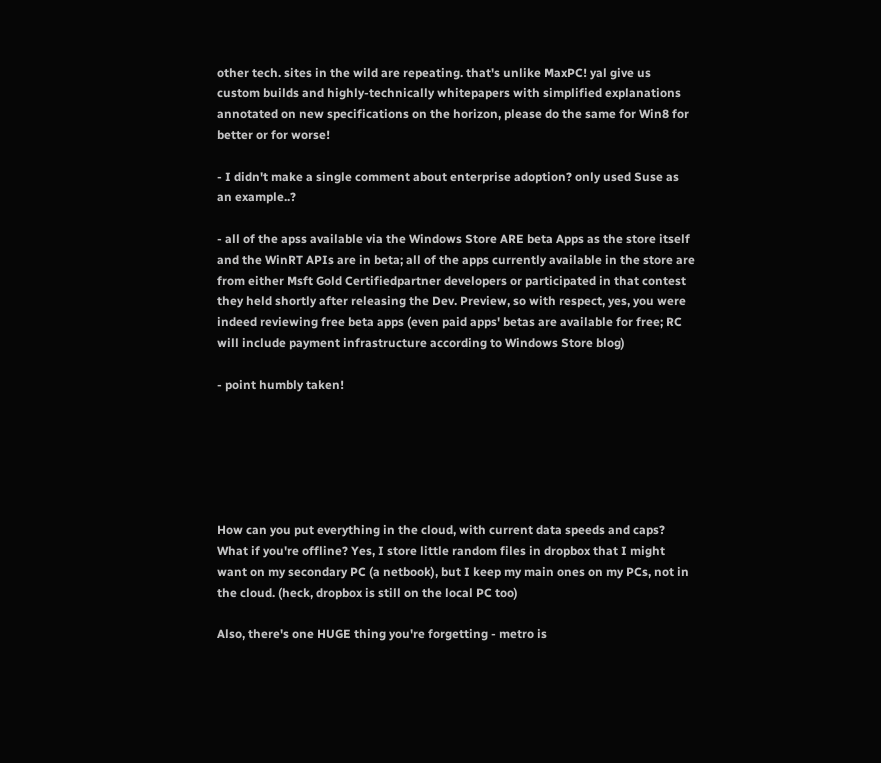other tech. sites in the wild are repeating. that's unlike MaxPC! yal give us custom builds and highly-technically whitepapers with simplified explanations annotated on new specifications on the horizon, please do the same for Win8 for better or for worse!

- I didn't make a single comment about enterprise adoption? only used Suse as an example..?

- all of the apss available via the Windows Store ARE beta Apps as the store itself and the WinRT APIs are in beta; all of the apps currently available in the store are from either Msft Gold Certifiedpartner developers or participated in that contest they held shortly after releasing the Dev. Preview, so with respect, yes, you were indeed reviewing free beta apps (even paid apps' betas are available for free; RC will include payment infrastructure according to Windows Store blog)

- point humbly taken!






How can you put everything in the cloud, with current data speeds and caps? What if you're offline? Yes, I store little random files in dropbox that I might want on my secondary PC (a netbook), but I keep my main ones on my PCs, not in the cloud. (heck, dropbox is still on the local PC too)

Also, there's one HUGE thing you're forgetting - metro is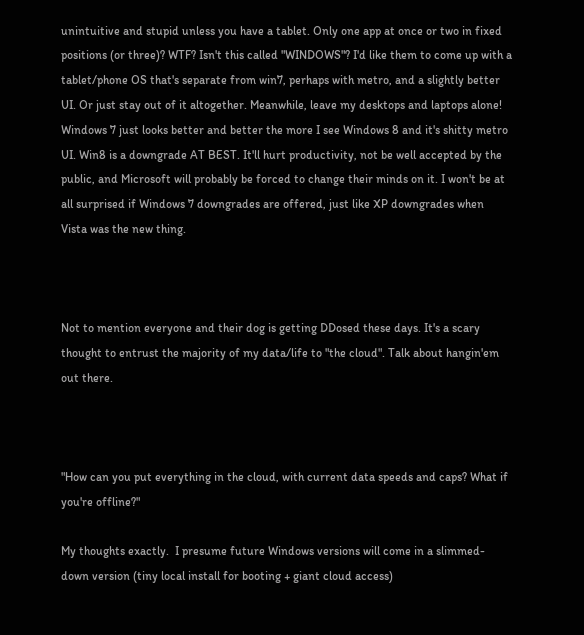unintuitive and stupid unless you have a tablet. Only one app at once or two in fixed positions (or three)? WTF? Isn't this called "WINDOWS"? I'd like them to come up with a tablet/phone OS that's separate from win7, perhaps with metro, and a slightly better UI. Or just stay out of it altogether. Meanwhile, leave my desktops and laptops alone! Windows 7 just looks better and better the more I see Windows 8 and it's shitty metro UI. Win8 is a downgrade AT BEST. It'll hurt productivity, not be well accepted by the public, and Microsoft will probably be forced to change their minds on it. I won't be at all surprised if Windows 7 downgrades are offered, just like XP downgrades when Vista was the new thing.



Not to mention everyone and their dog is getting DDosed these days. It's a scary thought to entrust the majority of my data/life to "the cloud". Talk about hangin'em out there.



"How can you put everything in the cloud, with current data speeds and caps? What if you're offline?"

My thoughts exactly.  I presume future Windows versions will come in a slimmed-down version (tiny local install for booting + giant cloud access)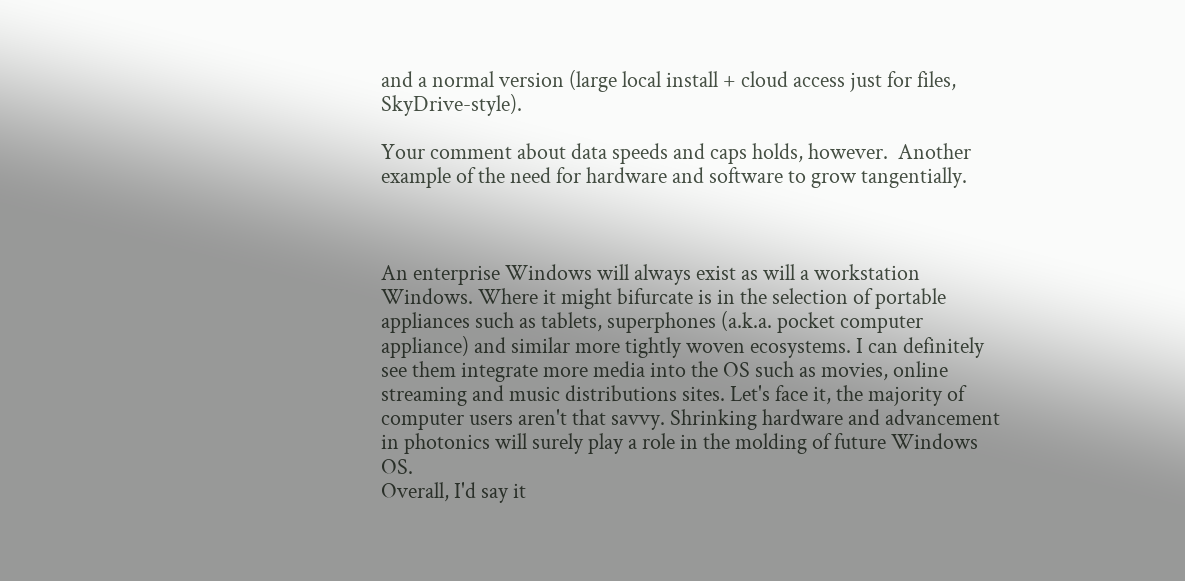and a normal version (large local install + cloud access just for files, SkyDrive-style).

Your comment about data speeds and caps holds, however.  Another example of the need for hardware and software to grow tangentially.



An enterprise Windows will always exist as will a workstation Windows. Where it might bifurcate is in the selection of portable appliances such as tablets, superphones (a.k.a. pocket computer appliance) and similar more tightly woven ecosystems. I can definitely see them integrate more media into the OS such as movies, online streaming and music distributions sites. Let's face it, the majority of computer users aren't that savvy. Shrinking hardware and advancement in photonics will surely play a role in the molding of future Windows OS.
Overall, I'd say it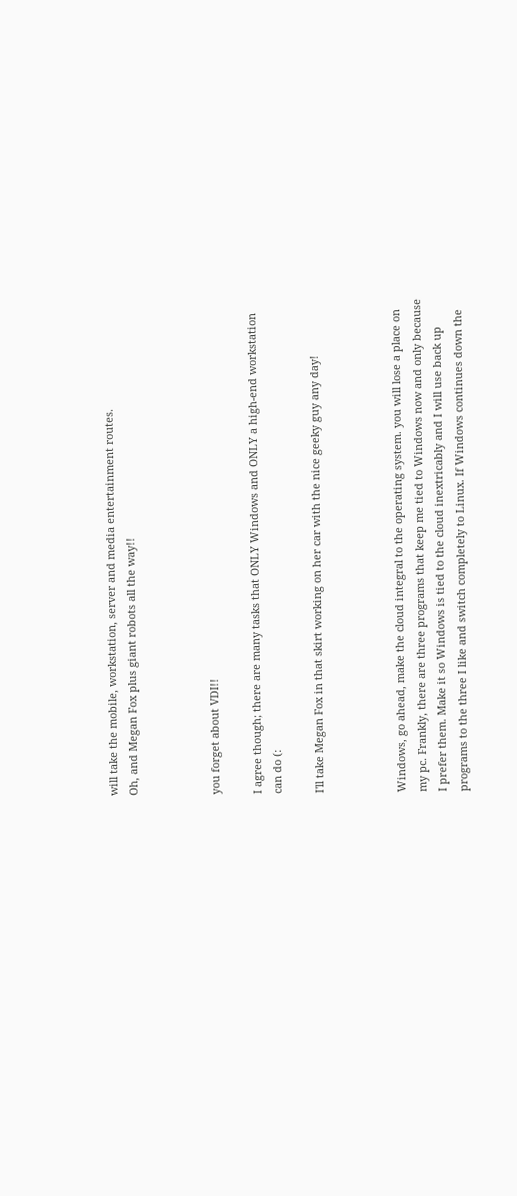will take the mobile, workstation, server and media entertainment routes.
Oh, and Megan Fox plus giant robots all the way!!



you forget about VDI!!

I agree though; there are many tasks that ONLY Windows and ONLY a high-end workstation can do (:

I'll take Megan Fox in that skirt working on her car with the nice geeky guy any day!



Windows, go ahead, make the cloud integral to the operating system. you will lose a place on my pc. Frankly, there are three programs that keep me tied to Windows now and only because I prefer them. Make it so Windows is tied to the cloud inextricably and I will use back up programs to the three I like and switch completely to Linux. If Windows continues down the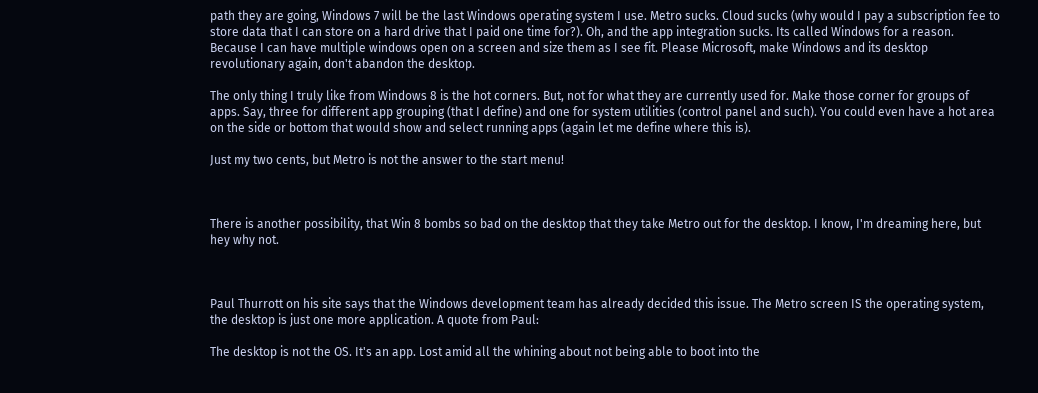path they are going, Windows 7 will be the last Windows operating system I use. Metro sucks. Cloud sucks (why would I pay a subscription fee to store data that I can store on a hard drive that I paid one time for?). Oh, and the app integration sucks. Its called Windows for a reason. Because I can have multiple windows open on a screen and size them as I see fit. Please Microsoft, make Windows and its desktop revolutionary again, don't abandon the desktop.

The only thing I truly like from Windows 8 is the hot corners. But, not for what they are currently used for. Make those corner for groups of apps. Say, three for different app grouping (that I define) and one for system utilities (control panel and such). You could even have a hot area on the side or bottom that would show and select running apps (again let me define where this is).

Just my two cents, but Metro is not the answer to the start menu!



There is another possibility, that Win 8 bombs so bad on the desktop that they take Metro out for the desktop. I know, I'm dreaming here, but hey why not.



Paul Thurrott on his site says that the Windows development team has already decided this issue. The Metro screen IS the operating system, the desktop is just one more application. A quote from Paul:

The desktop is not the OS. It's an app. Lost amid all the whining about not being able to boot into the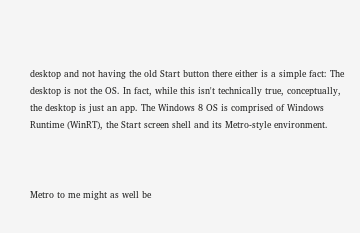desktop and not having the old Start button there either is a simple fact: The desktop is not the OS. In fact, while this isn't technically true, conceptually, the desktop is just an app. The Windows 8 OS is comprised of Windows Runtime (WinRT), the Start screen shell and its Metro-style environment.



Metro to me might as well be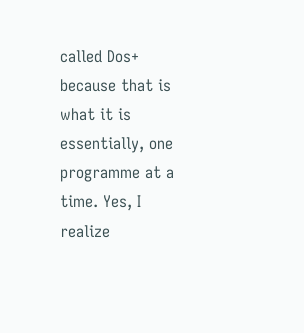called Dos+ because that is what it is essentially, one programme at a time. Yes, I realize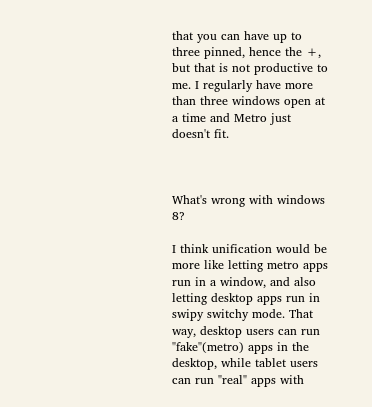that you can have up to three pinned, hence the +, but that is not productive to me. I regularly have more than three windows open at a time and Metro just doesn't fit.



What's wrong with windows 8?

I think unification would be more like letting metro apps run in a window, and also letting desktop apps run in swipy switchy mode. That way, desktop users can run "fake"(metro) apps in the desktop, while tablet users can run "real" apps with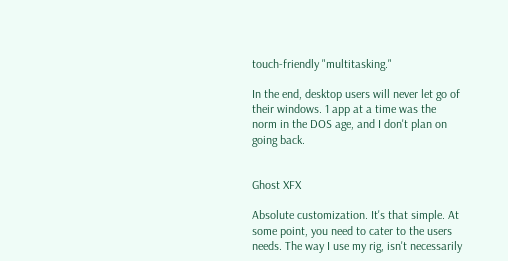touch-friendly "multitasking."

In the end, desktop users will never let go of their windows. 1 app at a time was the norm in the DOS age, and I don't plan on going back.


Ghost XFX

Absolute customization. It's that simple. At some point, you need to cater to the users needs. The way I use my rig, isn't necessarily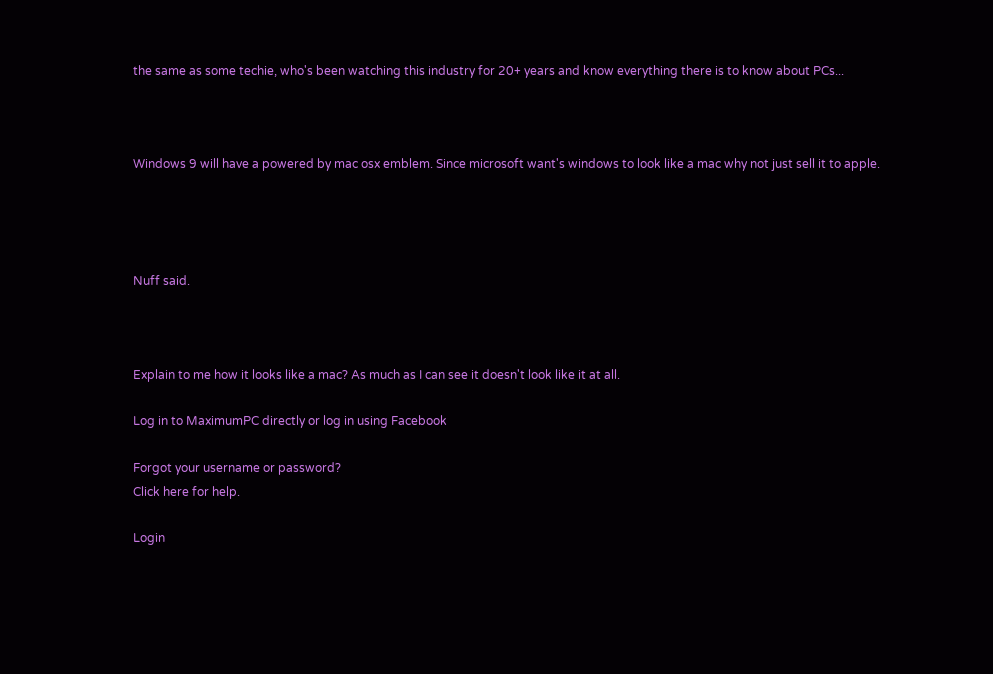the same as some techie, who's been watching this industry for 20+ years and know everything there is to know about PCs...



Windows 9 will have a powered by mac osx emblem. Since microsoft want's windows to look like a mac why not just sell it to apple.




Nuff said.



Explain to me how it looks like a mac? As much as I can see it doesn't look like it at all.

Log in to MaximumPC directly or log in using Facebook

Forgot your username or password?
Click here for help.

Login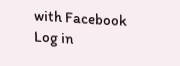with Facebook
Log in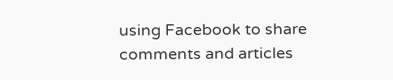using Facebook to share comments and articles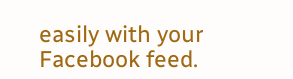easily with your Facebook feed.